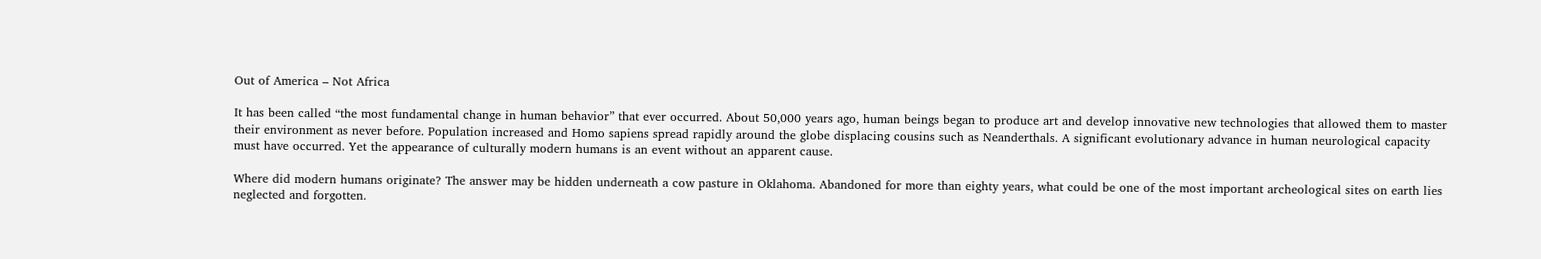Out of America – Not Africa

It has been called “the most fundamental change in human behavior” that ever occurred. About 50,000 years ago, human beings began to produce art and develop innovative new technologies that allowed them to master their environment as never before. Population increased and Homo sapiens spread rapidly around the globe displacing cousins such as Neanderthals. A significant evolutionary advance in human neurological capacity must have occurred. Yet the appearance of culturally modern humans is an event without an apparent cause.

Where did modern humans originate? The answer may be hidden underneath a cow pasture in Oklahoma. Abandoned for more than eighty years, what could be one of the most important archeological sites on earth lies neglected and forgotten.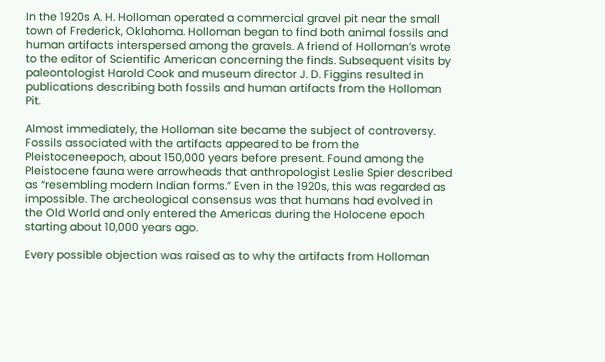In the 1920s A. H. Holloman operated a commercial gravel pit near the small town of Frederick, Oklahoma. Holloman began to find both animal fossils and human artifacts interspersed among the gravels. A friend of Holloman’s wrote to the editor of Scientific American concerning the finds. Subsequent visits by paleontologist Harold Cook and museum director J. D. Figgins resulted in publications describing both fossils and human artifacts from the Holloman Pit.

Almost immediately, the Holloman site became the subject of controversy. Fossils associated with the artifacts appeared to be from the Pleistoceneepoch, about 150,000 years before present. Found among the Pleistocene fauna were arrowheads that anthropologist Leslie Spier described as “resembling modern Indian forms.” Even in the 1920s, this was regarded as impossible. The archeological consensus was that humans had evolved in the Old World and only entered the Americas during the Holocene epoch starting about 10,000 years ago.

Every possible objection was raised as to why the artifacts from Holloman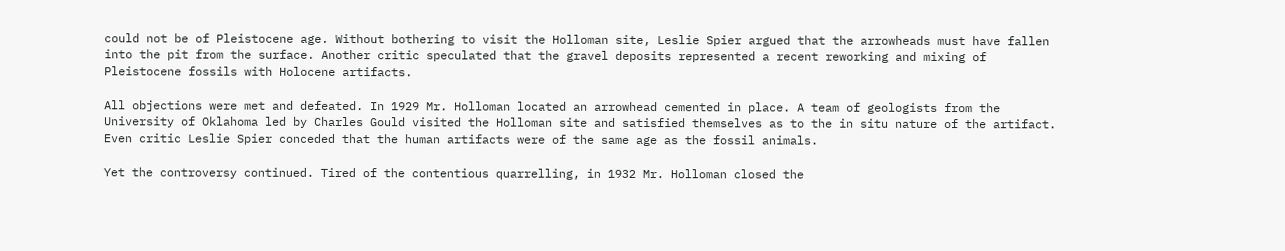could not be of Pleistocene age. Without bothering to visit the Holloman site, Leslie Spier argued that the arrowheads must have fallen into the pit from the surface. Another critic speculated that the gravel deposits represented a recent reworking and mixing of Pleistocene fossils with Holocene artifacts.

All objections were met and defeated. In 1929 Mr. Holloman located an arrowhead cemented in place. A team of geologists from the University of Oklahoma led by Charles Gould visited the Holloman site and satisfied themselves as to the in situ nature of the artifact. Even critic Leslie Spier conceded that the human artifacts were of the same age as the fossil animals.

Yet the controversy continued. Tired of the contentious quarrelling, in 1932 Mr. Holloman closed the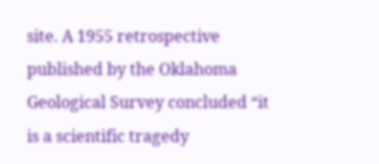site. A 1955 retrospective published by the Oklahoma Geological Survey concluded “it is a scientific tragedy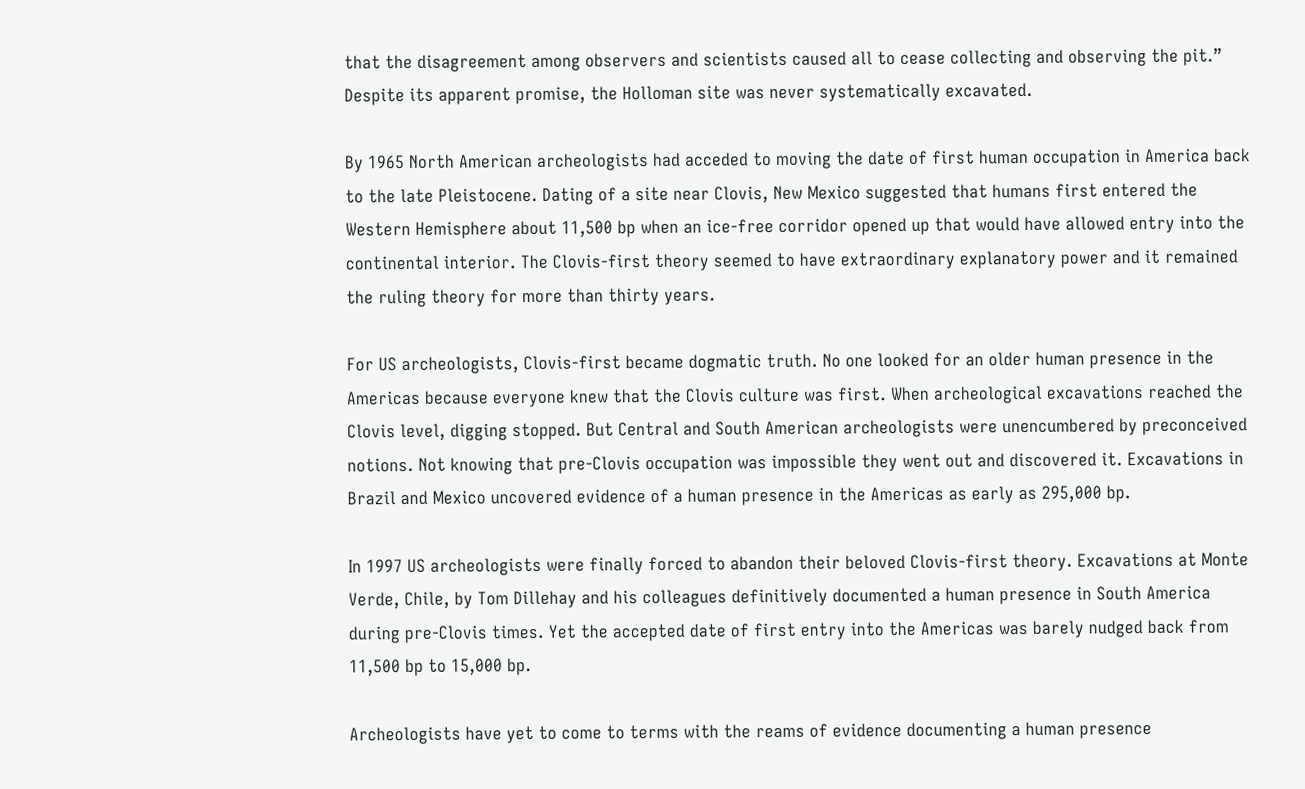that the disagreement among observers and scientists caused all to cease collecting and observing the pit.” Despite its apparent promise, the Holloman site was never systematically excavated.

By 1965 North American archeologists had acceded to moving the date of first human occupation in America back to the late Pleistocene. Dating of a site near Clovis, New Mexico suggested that humans first entered the Western Hemisphere about 11,500 bp when an ice-free corridor opened up that would have allowed entry into the continental interior. The Clovis-first theory seemed to have extraordinary explanatory power and it remained the ruling theory for more than thirty years.

For US archeologists, Clovis-first became dogmatic truth. No one looked for an older human presence in the Americas because everyone knew that the Clovis culture was first. When archeological excavations reached the Clovis level, digging stopped. But Central and South American archeologists were unencumbered by preconceived notions. Not knowing that pre-Clovis occupation was impossible they went out and discovered it. Excavations in Brazil and Mexico uncovered evidence of a human presence in the Americas as early as 295,000 bp.

In 1997 US archeologists were finally forced to abandon their beloved Clovis-first theory. Excavations at Monte Verde, Chile, by Tom Dillehay and his colleagues definitively documented a human presence in South America during pre-Clovis times. Yet the accepted date of first entry into the Americas was barely nudged back from 11,500 bp to 15,000 bp.

Archeologists have yet to come to terms with the reams of evidence documenting a human presence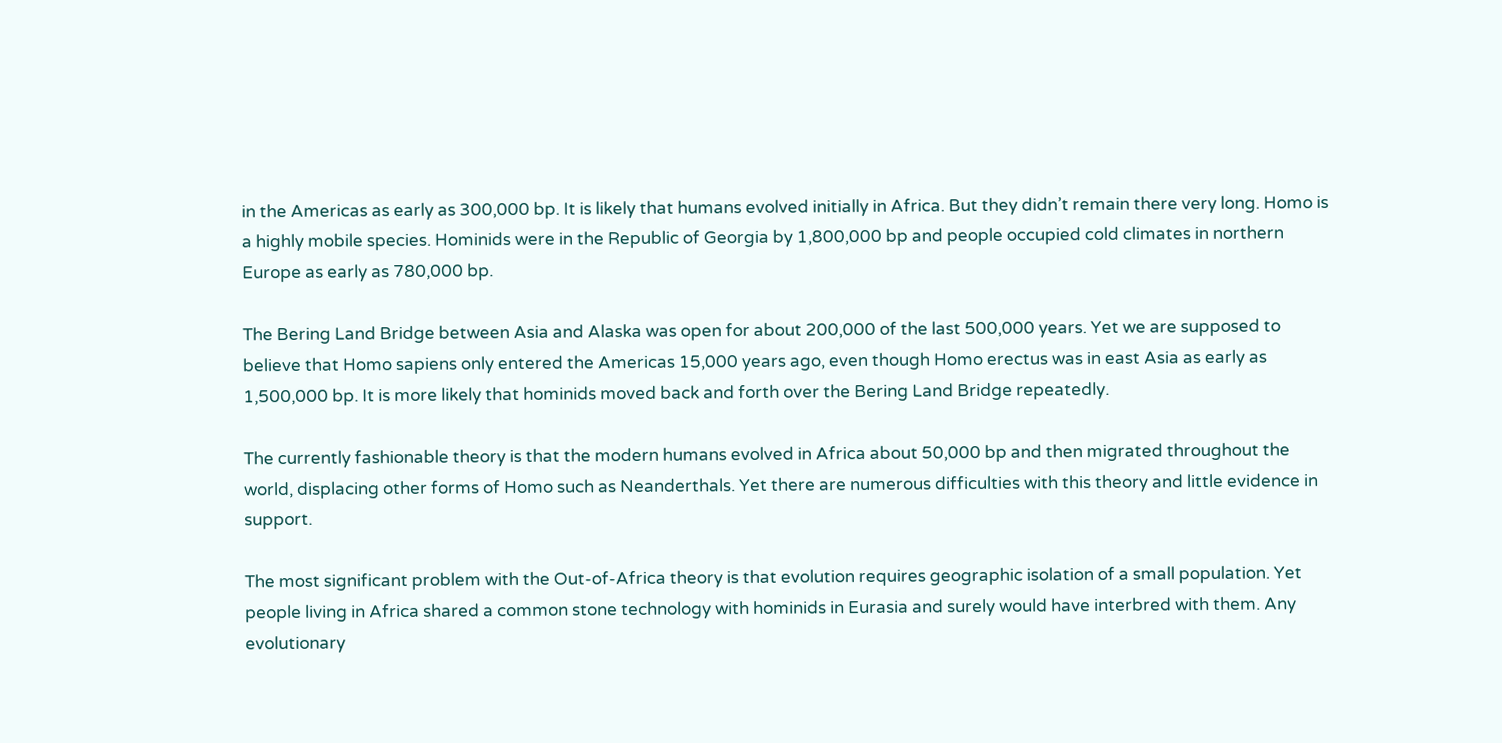in the Americas as early as 300,000 bp. It is likely that humans evolved initially in Africa. But they didn’t remain there very long. Homo is a highly mobile species. Hominids were in the Republic of Georgia by 1,800,000 bp and people occupied cold climates in northern Europe as early as 780,000 bp.

The Bering Land Bridge between Asia and Alaska was open for about 200,000 of the last 500,000 years. Yet we are supposed to believe that Homo sapiens only entered the Americas 15,000 years ago, even though Homo erectus was in east Asia as early as 1,500,000 bp. It is more likely that hominids moved back and forth over the Bering Land Bridge repeatedly.

The currently fashionable theory is that the modern humans evolved in Africa about 50,000 bp and then migrated throughout the world, displacing other forms of Homo such as Neanderthals. Yet there are numerous difficulties with this theory and little evidence in support.

The most significant problem with the Out-of-Africa theory is that evolution requires geographic isolation of a small population. Yet people living in Africa shared a common stone technology with hominids in Eurasia and surely would have interbred with them. Any evolutionary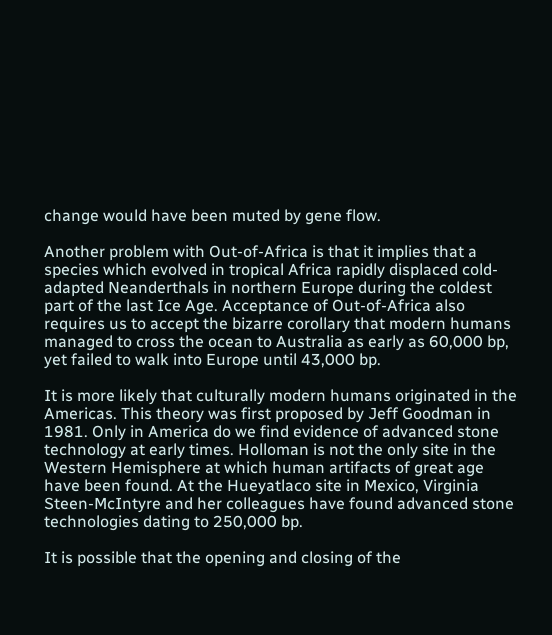change would have been muted by gene flow.

Another problem with Out-of-Africa is that it implies that a species which evolved in tropical Africa rapidly displaced cold-adapted Neanderthals in northern Europe during the coldest part of the last Ice Age. Acceptance of Out-of-Africa also requires us to accept the bizarre corollary that modern humans managed to cross the ocean to Australia as early as 60,000 bp, yet failed to walk into Europe until 43,000 bp.

It is more likely that culturally modern humans originated in the Americas. This theory was first proposed by Jeff Goodman in 1981. Only in America do we find evidence of advanced stone technology at early times. Holloman is not the only site in the Western Hemisphere at which human artifacts of great age have been found. At the Hueyatlaco site in Mexico, Virginia Steen-McIntyre and her colleagues have found advanced stone technologies dating to 250,000 bp.

It is possible that the opening and closing of the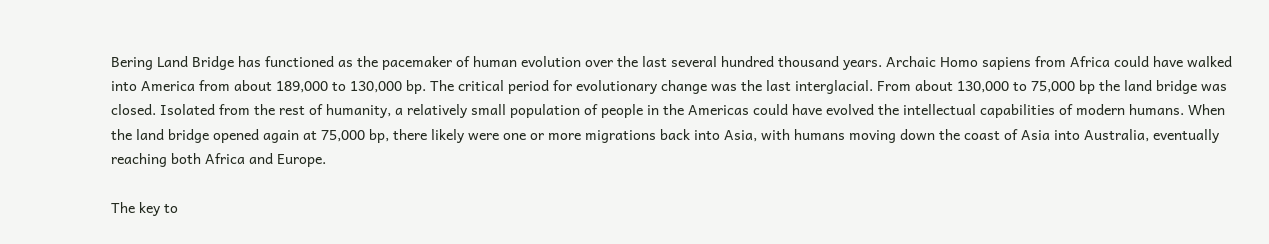Bering Land Bridge has functioned as the pacemaker of human evolution over the last several hundred thousand years. Archaic Homo sapiens from Africa could have walked into America from about 189,000 to 130,000 bp. The critical period for evolutionary change was the last interglacial. From about 130,000 to 75,000 bp the land bridge was closed. Isolated from the rest of humanity, a relatively small population of people in the Americas could have evolved the intellectual capabilities of modern humans. When the land bridge opened again at 75,000 bp, there likely were one or more migrations back into Asia, with humans moving down the coast of Asia into Australia, eventually reaching both Africa and Europe.

The key to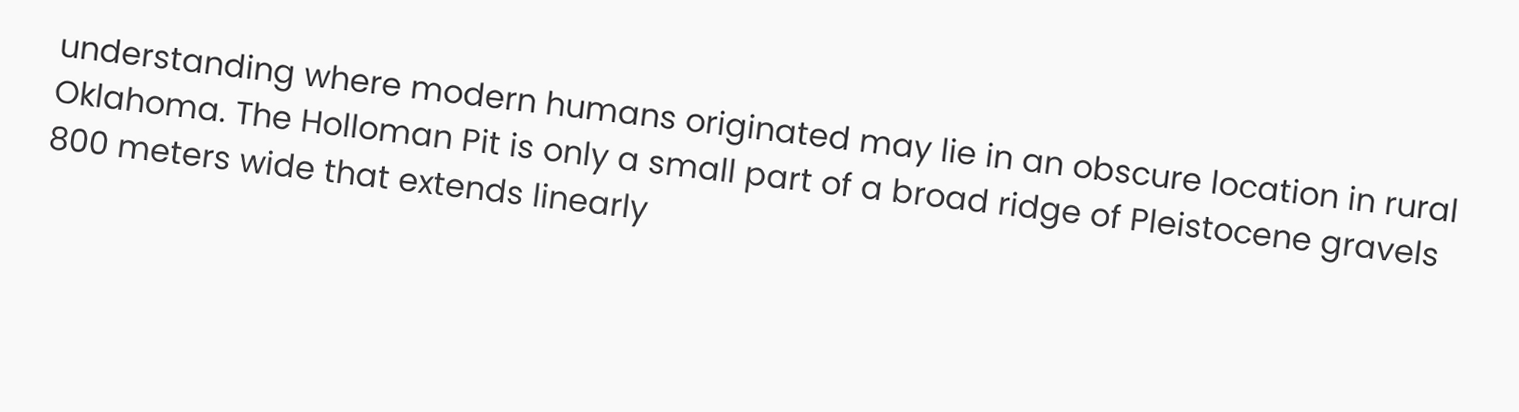understanding where modern humans originated may lie in an obscure location in rural Oklahoma. The Holloman Pit is only a small part of a broad ridge of Pleistocene gravels 800 meters wide that extends linearly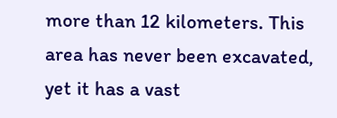more than 12 kilometers. This area has never been excavated, yet it has a vast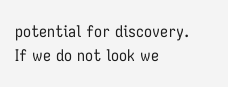potential for discovery. If we do not look we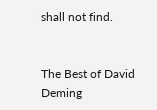shall not find.


The Best of David Deming